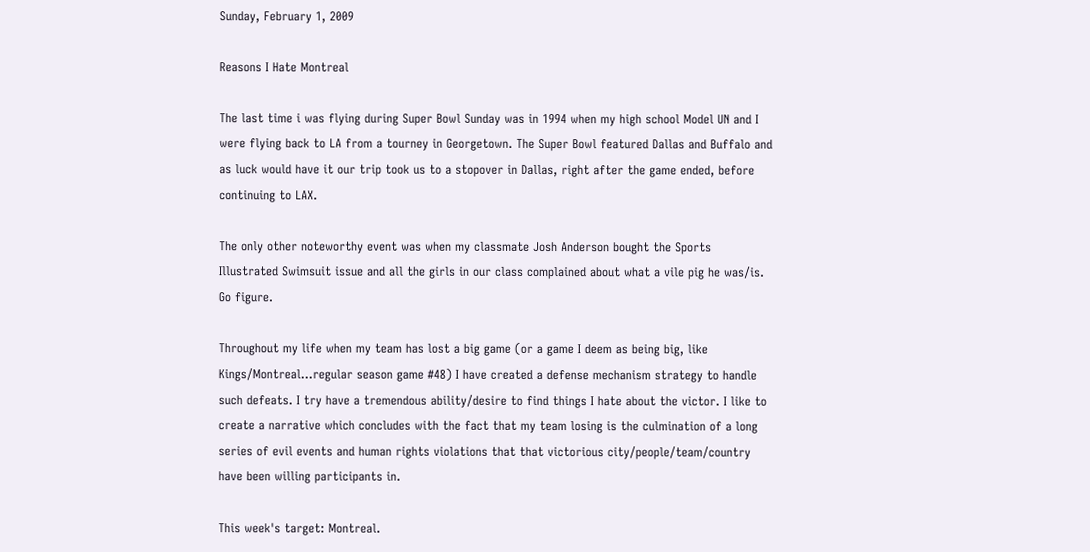Sunday, February 1, 2009

Reasons I Hate Montreal

The last time i was flying during Super Bowl Sunday was in 1994 when my high school Model UN and I were flying back to LA from a tourney in Georgetown. The Super Bowl featured Dallas and Buffalo and as luck would have it our trip took us to a stopover in Dallas, right after the game ended, before continuing to LAX.

The only other noteworthy event was when my classmate Josh Anderson bought the Sports Illustrated Swimsuit issue and all the girls in our class complained about what a vile pig he was/is. Go figure.

Throughout my life when my team has lost a big game (or a game I deem as being big, like Kings/Montreal...regular season game #48) I have created a defense mechanism strategy to handle such defeats. I try have a tremendous ability/desire to find things I hate about the victor. I like to create a narrative which concludes with the fact that my team losing is the culmination of a long series of evil events and human rights violations that that victorious city/people/team/country have been willing participants in.

This week's target: Montreal.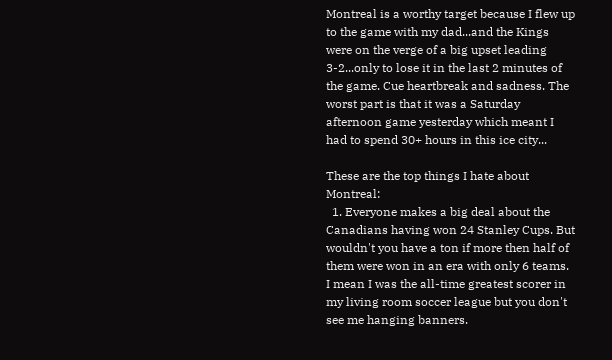Montreal is a worthy target because I flew up to the game with my dad...and the Kings were on the verge of a big upset leading 3-2...only to lose it in the last 2 minutes of the game. Cue heartbreak and sadness. The worst part is that it was a Saturday afternoon game yesterday which meant I had to spend 30+ hours in this ice city...

These are the top things I hate about Montreal:
  1. Everyone makes a big deal about the Canadians having won 24 Stanley Cups. But wouldn't you have a ton if more then half of them were won in an era with only 6 teams. I mean I was the all-time greatest scorer in my living room soccer league but you don't see me hanging banners.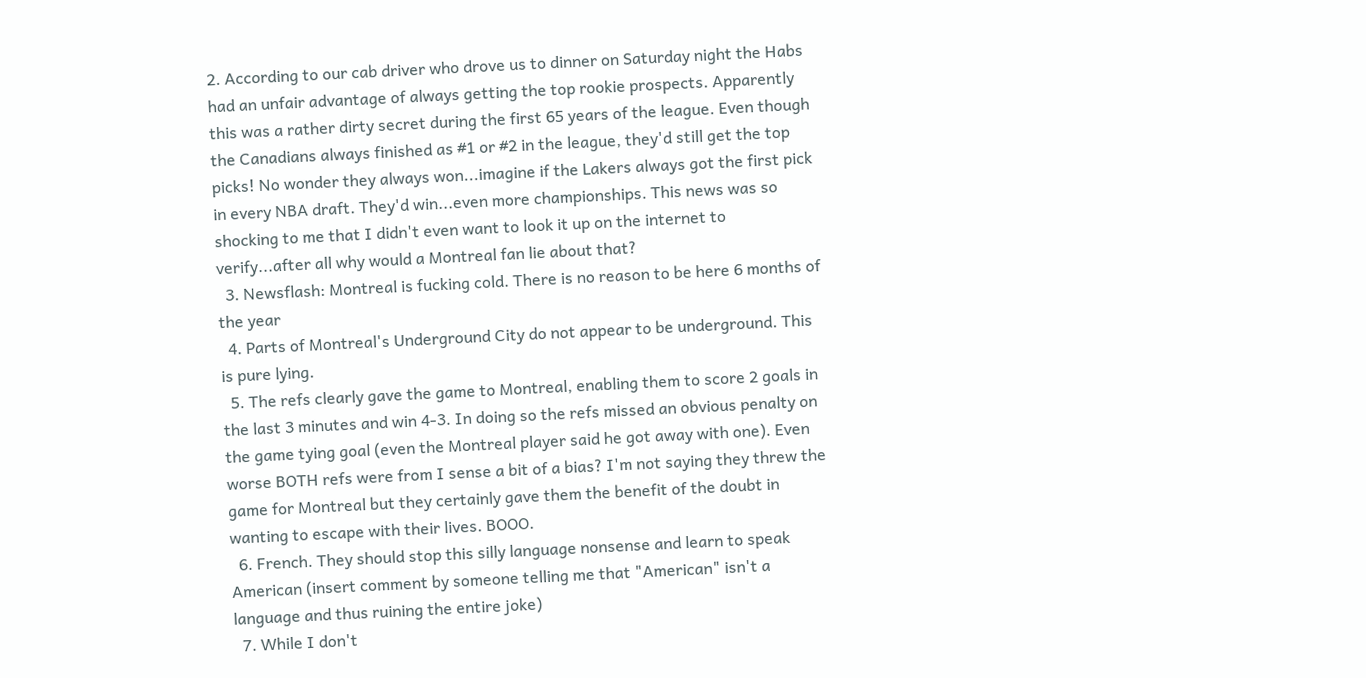2. According to our cab driver who drove us to dinner on Saturday night the Habs had an unfair advantage of always getting the top rookie prospects. Apparently this was a rather dirty secret during the first 65 years of the league. Even though the Canadians always finished as #1 or #2 in the league, they'd still get the top picks! No wonder they always won...imagine if the Lakers always got the first pick in every NBA draft. They'd win...even more championships. This news was so shocking to me that I didn't even want to look it up on the internet to verify...after all why would a Montreal fan lie about that?
  3. Newsflash: Montreal is fucking cold. There is no reason to be here 6 months of the year
  4. Parts of Montreal's Underground City do not appear to be underground. This is pure lying.
  5. The refs clearly gave the game to Montreal, enabling them to score 2 goals in the last 3 minutes and win 4-3. In doing so the refs missed an obvious penalty on the game tying goal (even the Montreal player said he got away with one). Even worse BOTH refs were from I sense a bit of a bias? I'm not saying they threw the game for Montreal but they certainly gave them the benefit of the doubt in wanting to escape with their lives. BOOO.
  6. French. They should stop this silly language nonsense and learn to speak American (insert comment by someone telling me that "American" isn't a language and thus ruining the entire joke)
  7. While I don't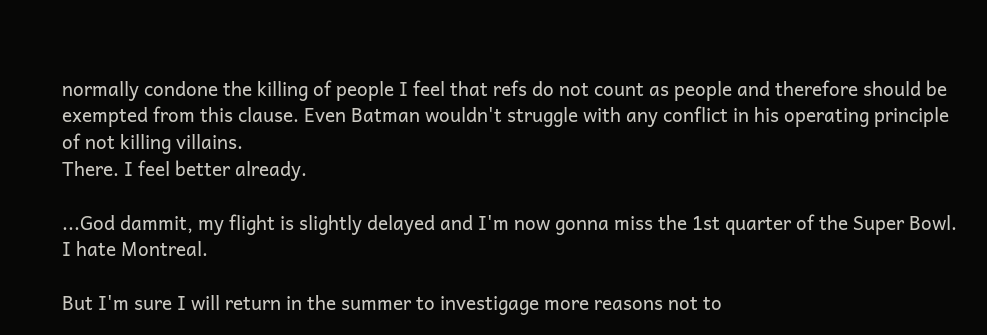normally condone the killing of people I feel that refs do not count as people and therefore should be exempted from this clause. Even Batman wouldn't struggle with any conflict in his operating principle of not killing villains.
There. I feel better already.

...God dammit, my flight is slightly delayed and I'm now gonna miss the 1st quarter of the Super Bowl. I hate Montreal.

But I'm sure I will return in the summer to investigage more reasons not to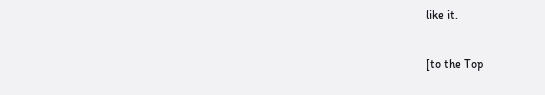like it.

[to the Top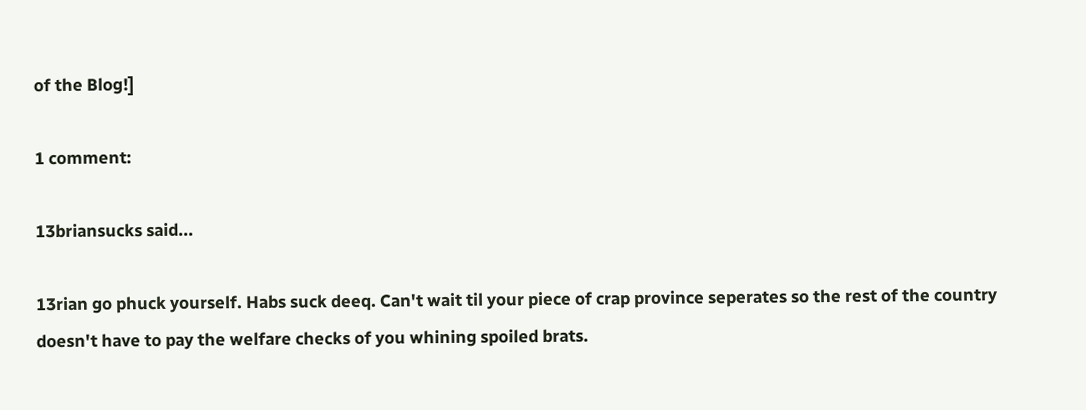of the Blog!]

1 comment:

13briansucks said...

13rian go phuck yourself. Habs suck deeq. Can't wait til your piece of crap province seperates so the rest of the country doesn't have to pay the welfare checks of you whining spoiled brats.